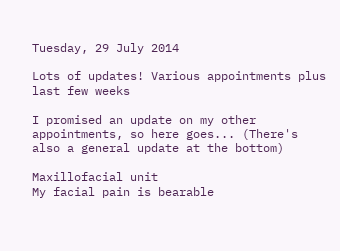Tuesday, 29 July 2014

Lots of updates! Various appointments plus last few weeks

I promised an update on my other appointments, so here goes... (There's also a general update at the bottom)

Maxillofacial unit
My facial pain is bearable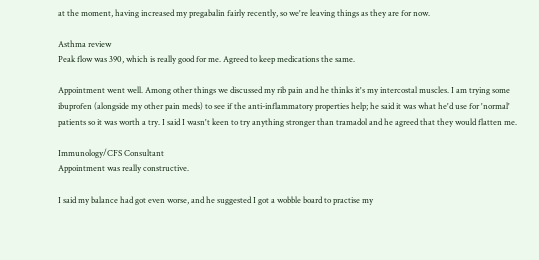at the moment, having increased my pregabalin fairly recently, so we're leaving things as they are for now.

Asthma review
Peak flow was 390, which is really good for me. Agreed to keep medications the same.

Appointment went well. Among other things we discussed my rib pain and he thinks it's my intercostal muscles. I am trying some ibuprofen (alongside my other pain meds) to see if the anti-inflammatory properties help; he said it was what he'd use for 'normal' patients so it was worth a try. I said I wasn't keen to try anything stronger than tramadol and he agreed that they would flatten me.

Immunology/CFS Consultant
Appointment was really constructive.

I said my balance had got even worse, and he suggested I got a wobble board to practise my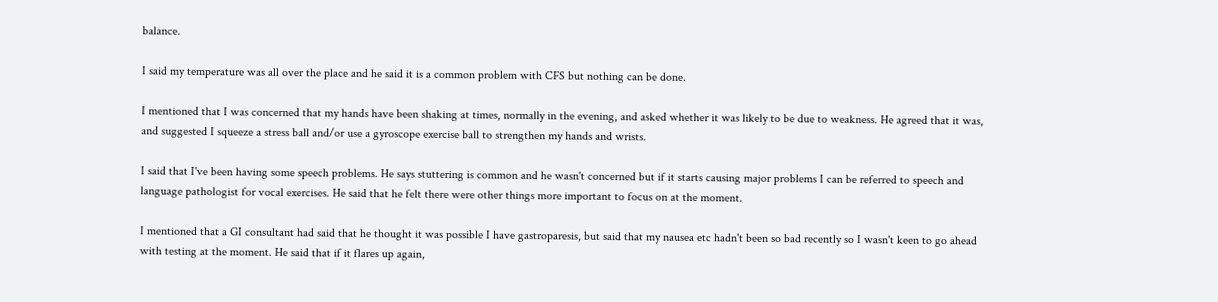balance.

I said my temperature was all over the place and he said it is a common problem with CFS but nothing can be done.

I mentioned that I was concerned that my hands have been shaking at times, normally in the evening, and asked whether it was likely to be due to weakness. He agreed that it was, and suggested I squeeze a stress ball and/or use a gyroscope exercise ball to strengthen my hands and wrists.

I said that I've been having some speech problems. He says stuttering is common and he wasn't concerned but if it starts causing major problems I can be referred to speech and language pathologist for vocal exercises. He said that he felt there were other things more important to focus on at the moment.

I mentioned that a GI consultant had said that he thought it was possible I have gastroparesis, but said that my nausea etc hadn't been so bad recently so I wasn't keen to go ahead with testing at the moment. He said that if it flares up again,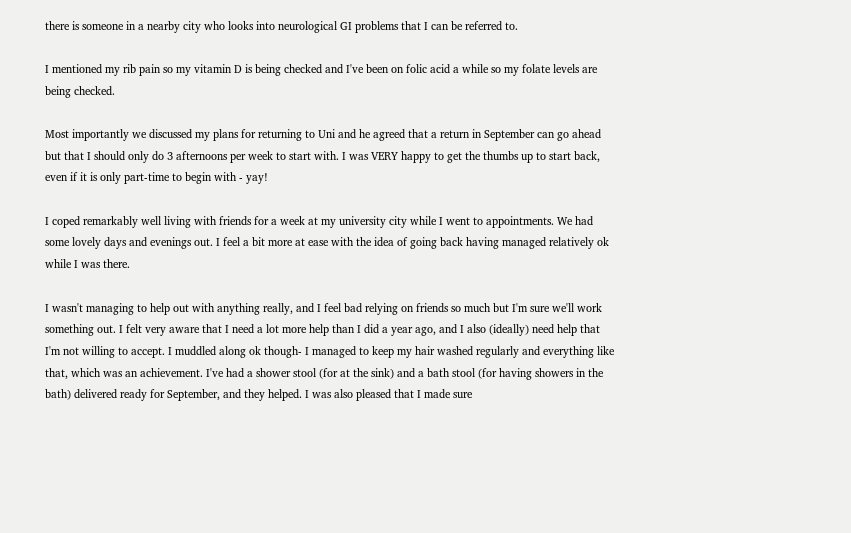there is someone in a nearby city who looks into neurological GI problems that I can be referred to.

I mentioned my rib pain so my vitamin D is being checked and I've been on folic acid a while so my folate levels are being checked.

Most importantly we discussed my plans for returning to Uni and he agreed that a return in September can go ahead but that I should only do 3 afternoons per week to start with. I was VERY happy to get the thumbs up to start back, even if it is only part-time to begin with - yay!

I coped remarkably well living with friends for a week at my university city while I went to appointments. We had some lovely days and evenings out. I feel a bit more at ease with the idea of going back having managed relatively ok while I was there.

I wasn't managing to help out with anything really, and I feel bad relying on friends so much but I'm sure we'll work something out. I felt very aware that I need a lot more help than I did a year ago, and I also (ideally) need help that I'm not willing to accept. I muddled along ok though- I managed to keep my hair washed regularly and everything like that, which was an achievement. I've had a shower stool (for at the sink) and a bath stool (for having showers in the bath) delivered ready for September, and they helped. I was also pleased that I made sure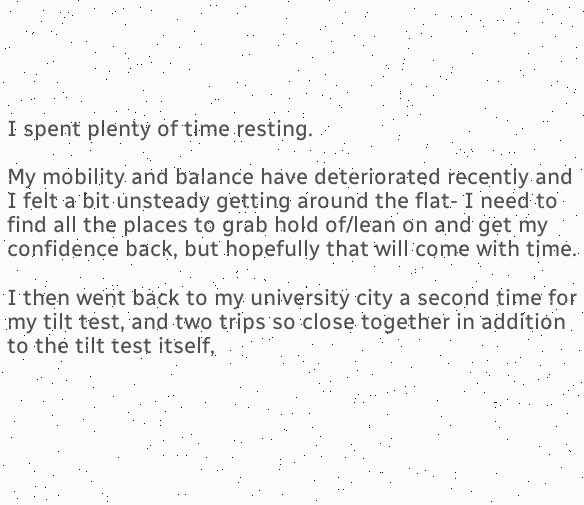I spent plenty of time resting.

My mobility and balance have deteriorated recently and I felt a bit unsteady getting around the flat- I need to find all the places to grab hold of/lean on and get my confidence back, but hopefully that will come with time.

I then went back to my university city a second time for my tilt test, and two trips so close together in addition to the tilt test itself,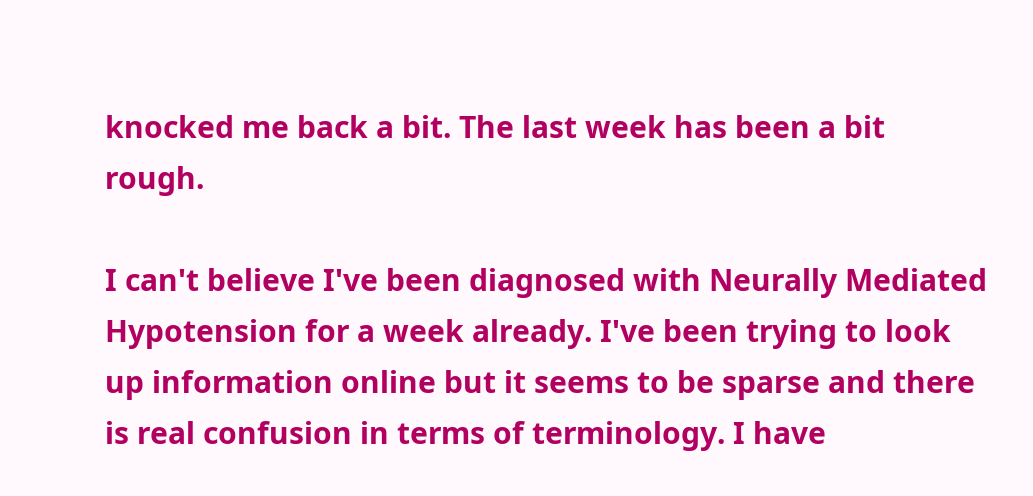knocked me back a bit. The last week has been a bit rough.

I can't believe I've been diagnosed with Neurally Mediated Hypotension for a week already. I've been trying to look up information online but it seems to be sparse and there is real confusion in terms of terminology. I have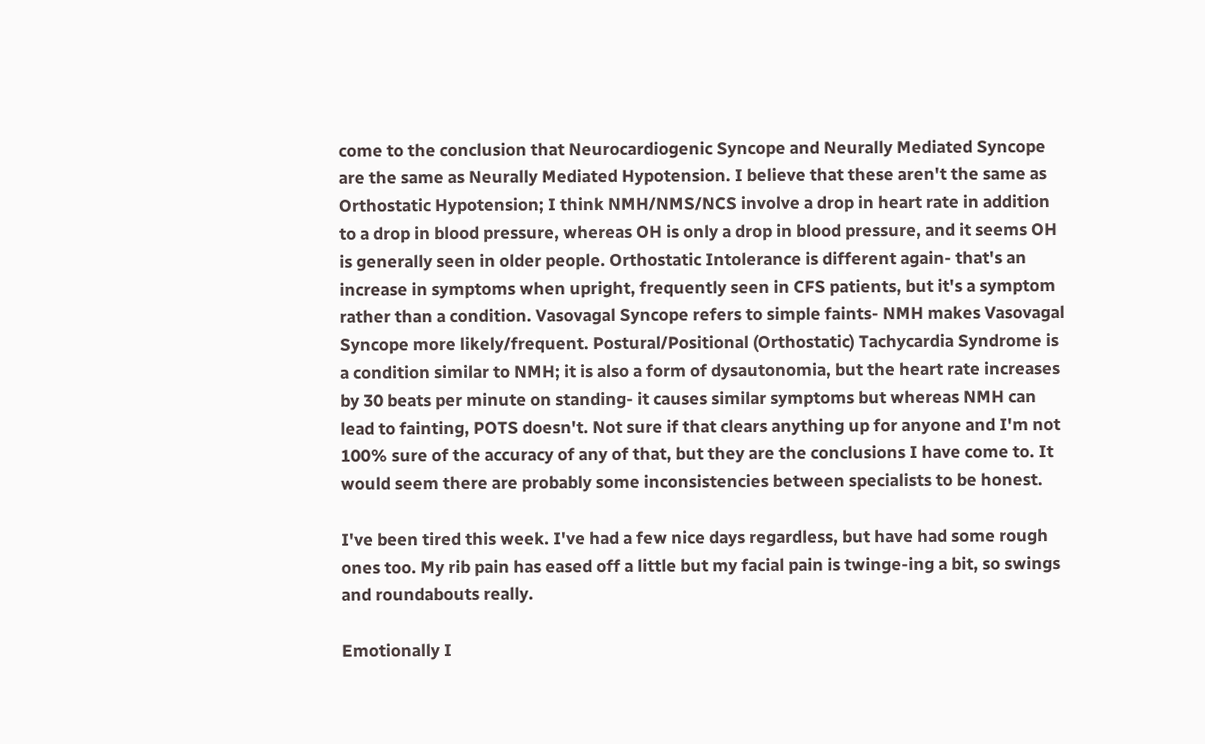come to the conclusion that Neurocardiogenic Syncope and Neurally Mediated Syncope are the same as Neurally Mediated Hypotension. I believe that these aren't the same as Orthostatic Hypotension; I think NMH/NMS/NCS involve a drop in heart rate in addition to a drop in blood pressure, whereas OH is only a drop in blood pressure, and it seems OH is generally seen in older people. Orthostatic Intolerance is different again- that's an increase in symptoms when upright, frequently seen in CFS patients, but it's a symptom rather than a condition. Vasovagal Syncope refers to simple faints- NMH makes Vasovagal Syncope more likely/frequent. Postural/Positional (Orthostatic) Tachycardia Syndrome is a condition similar to NMH; it is also a form of dysautonomia, but the heart rate increases by 30 beats per minute on standing- it causes similar symptoms but whereas NMH can lead to fainting, POTS doesn't. Not sure if that clears anything up for anyone and I'm not 100% sure of the accuracy of any of that, but they are the conclusions I have come to. It would seem there are probably some inconsistencies between specialists to be honest.

I've been tired this week. I've had a few nice days regardless, but have had some rough ones too. My rib pain has eased off a little but my facial pain is twinge-ing a bit, so swings and roundabouts really.

Emotionally I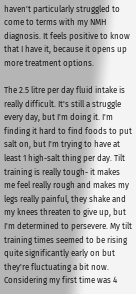haven't particularly struggled to come to terms with my NMH diagnosis. It feels positive to know that I have it, because it opens up more treatment options.

The 2.5 litre per day fluid intake is really difficult. It's still a struggle every day, but I'm doing it. I'm finding it hard to find foods to put salt on, but I'm trying to have at least 1 high-salt thing per day. Tilt training is really tough- it makes me feel really rough and makes my legs really painful, they shake and my knees threaten to give up, but I'm determined to persevere. My tilt training times seemed to be rising quite significantly early on but they're fluctuating a bit now. Considering my first time was 4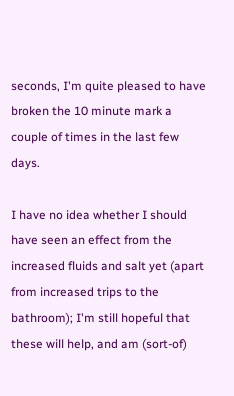seconds, I'm quite pleased to have broken the 10 minute mark a couple of times in the last few days.

I have no idea whether I should have seen an effect from the increased fluids and salt yet (apart from increased trips to the bathroom); I'm still hopeful that these will help, and am (sort-of)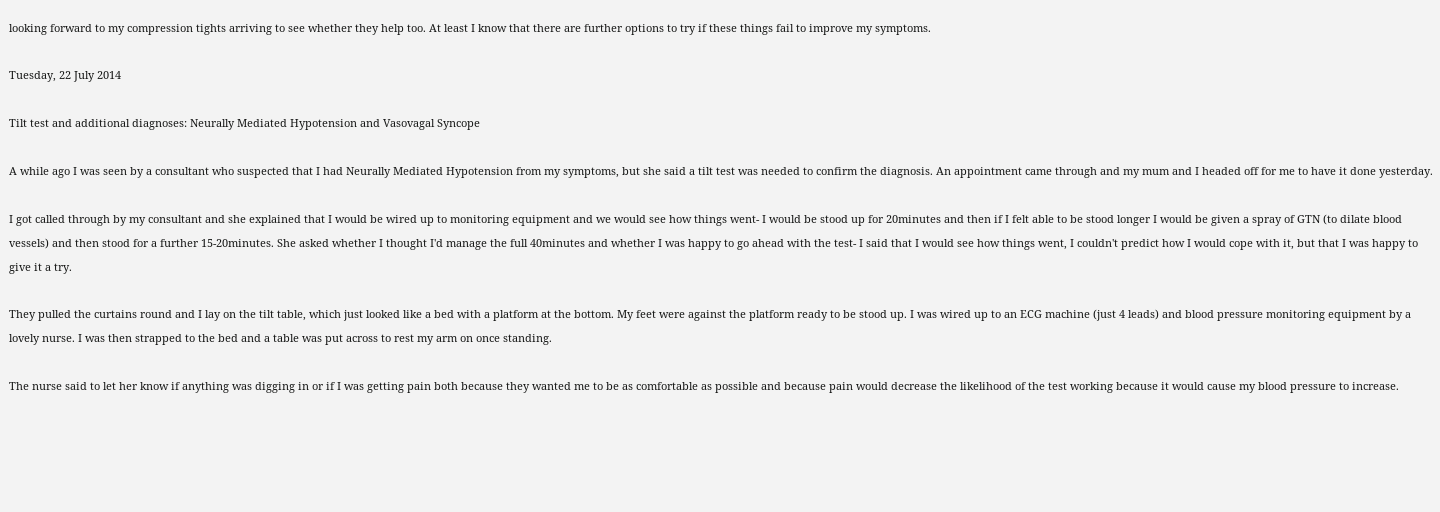looking forward to my compression tights arriving to see whether they help too. At least I know that there are further options to try if these things fail to improve my symptoms.

Tuesday, 22 July 2014

Tilt test and additional diagnoses: Neurally Mediated Hypotension and Vasovagal Syncope

A while ago I was seen by a consultant who suspected that I had Neurally Mediated Hypotension from my symptoms, but she said a tilt test was needed to confirm the diagnosis. An appointment came through and my mum and I headed off for me to have it done yesterday.

I got called through by my consultant and she explained that I would be wired up to monitoring equipment and we would see how things went- I would be stood up for 20minutes and then if I felt able to be stood longer I would be given a spray of GTN (to dilate blood vessels) and then stood for a further 15-20minutes. She asked whether I thought I'd manage the full 40minutes and whether I was happy to go ahead with the test- I said that I would see how things went, I couldn't predict how I would cope with it, but that I was happy to give it a try.

They pulled the curtains round and I lay on the tilt table, which just looked like a bed with a platform at the bottom. My feet were against the platform ready to be stood up. I was wired up to an ECG machine (just 4 leads) and blood pressure monitoring equipment by a lovely nurse. I was then strapped to the bed and a table was put across to rest my arm on once standing.

The nurse said to let her know if anything was digging in or if I was getting pain both because they wanted me to be as comfortable as possible and because pain would decrease the likelihood of the test working because it would cause my blood pressure to increase.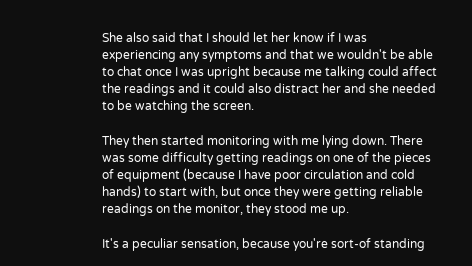She also said that I should let her know if I was experiencing any symptoms and that we wouldn't be able to chat once I was upright because me talking could affect the readings and it could also distract her and she needed to be watching the screen.

They then started monitoring with me lying down. There was some difficulty getting readings on one of the pieces of equipment (because I have poor circulation and cold hands) to start with, but once they were getting reliable readings on the monitor, they stood me up.

It's a peculiar sensation, because you're sort-of standing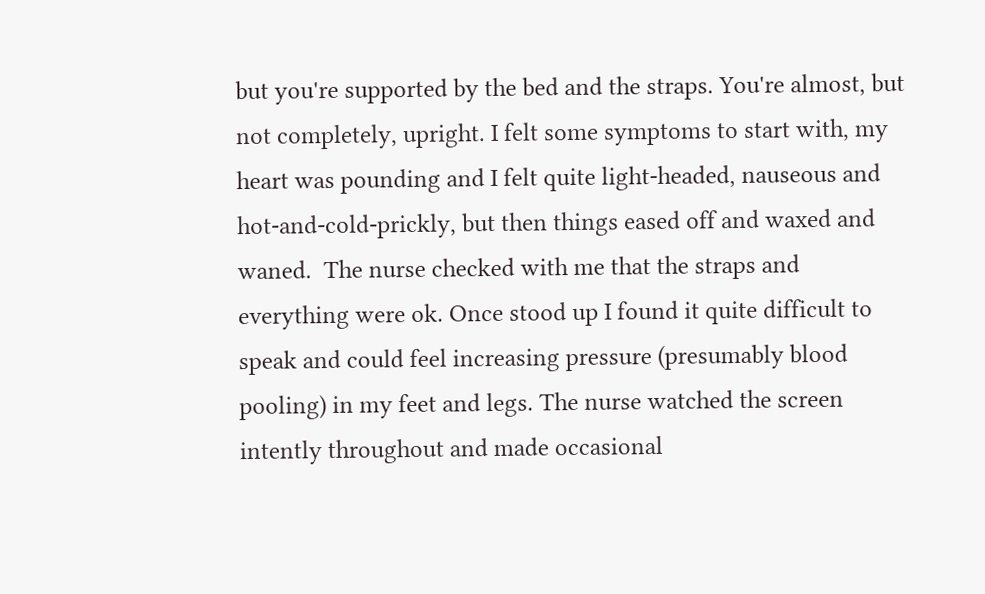but you're supported by the bed and the straps. You're almost, but not completely, upright. I felt some symptoms to start with, my heart was pounding and I felt quite light-headed, nauseous and hot-and-cold-prickly, but then things eased off and waxed and waned.  The nurse checked with me that the straps and everything were ok. Once stood up I found it quite difficult to speak and could feel increasing pressure (presumably blood pooling) in my feet and legs. The nurse watched the screen intently throughout and made occasional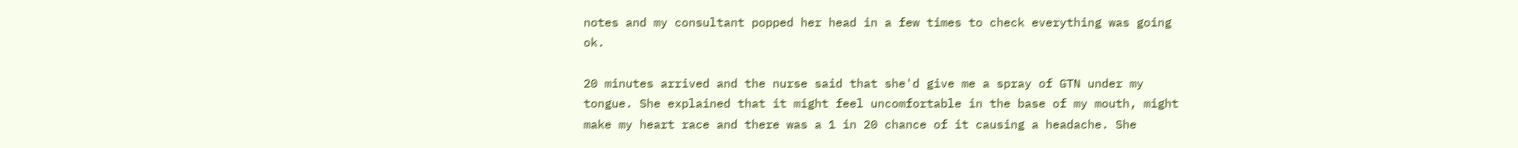notes and my consultant popped her head in a few times to check everything was going ok.

20 minutes arrived and the nurse said that she'd give me a spray of GTN under my tongue. She explained that it might feel uncomfortable in the base of my mouth, might make my heart race and there was a 1 in 20 chance of it causing a headache. She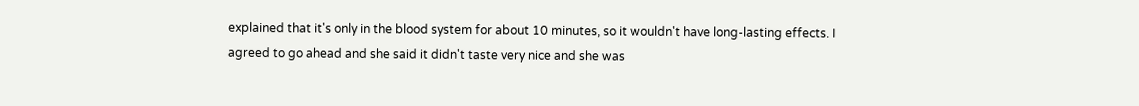explained that it's only in the blood system for about 10 minutes, so it wouldn't have long-lasting effects. I agreed to go ahead and she said it didn't taste very nice and she was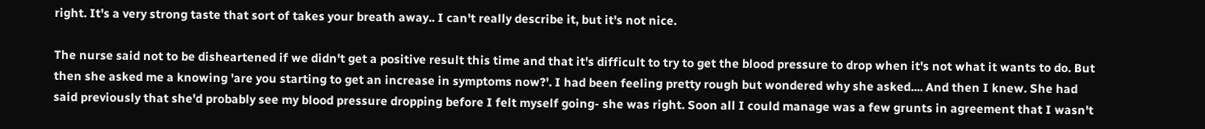right. It's a very strong taste that sort of takes your breath away.. I can't really describe it, but it's not nice.

The nurse said not to be disheartened if we didn't get a positive result this time and that it's difficult to try to get the blood pressure to drop when it's not what it wants to do. But then she asked me a knowing 'are you starting to get an increase in symptoms now?'. I had been feeling pretty rough but wondered why she asked.... And then I knew. She had said previously that she'd probably see my blood pressure dropping before I felt myself going- she was right. Soon all I could manage was a few grunts in agreement that I wasn't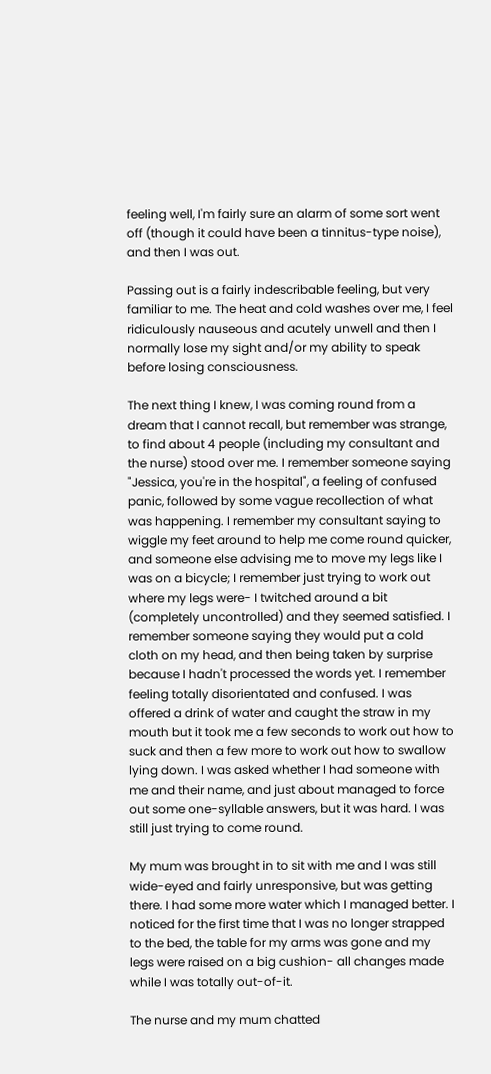feeling well, I'm fairly sure an alarm of some sort went off (though it could have been a tinnitus-type noise), and then I was out.

Passing out is a fairly indescribable feeling, but very familiar to me. The heat and cold washes over me, I feel ridiculously nauseous and acutely unwell and then I normally lose my sight and/or my ability to speak before losing consciousness.

The next thing I knew, I was coming round from a dream that I cannot recall, but remember was strange, to find about 4 people (including my consultant and the nurse) stood over me. I remember someone saying "Jessica, you're in the hospital", a feeling of confused panic, followed by some vague recollection of what was happening. I remember my consultant saying to wiggle my feet around to help me come round quicker, and someone else advising me to move my legs like I was on a bicycle; I remember just trying to work out where my legs were- I twitched around a bit (completely uncontrolled) and they seemed satisfied. I remember someone saying they would put a cold cloth on my head, and then being taken by surprise because I hadn't processed the words yet. I remember feeling totally disorientated and confused. I was offered a drink of water and caught the straw in my mouth but it took me a few seconds to work out how to suck and then a few more to work out how to swallow lying down. I was asked whether I had someone with me and their name, and just about managed to force out some one-syllable answers, but it was hard. I was still just trying to come round.

My mum was brought in to sit with me and I was still wide-eyed and fairly unresponsive, but was getting there. I had some more water which I managed better. I noticed for the first time that I was no longer strapped to the bed, the table for my arms was gone and my legs were raised on a big cushion- all changes made while I was totally out-of-it.

The nurse and my mum chatted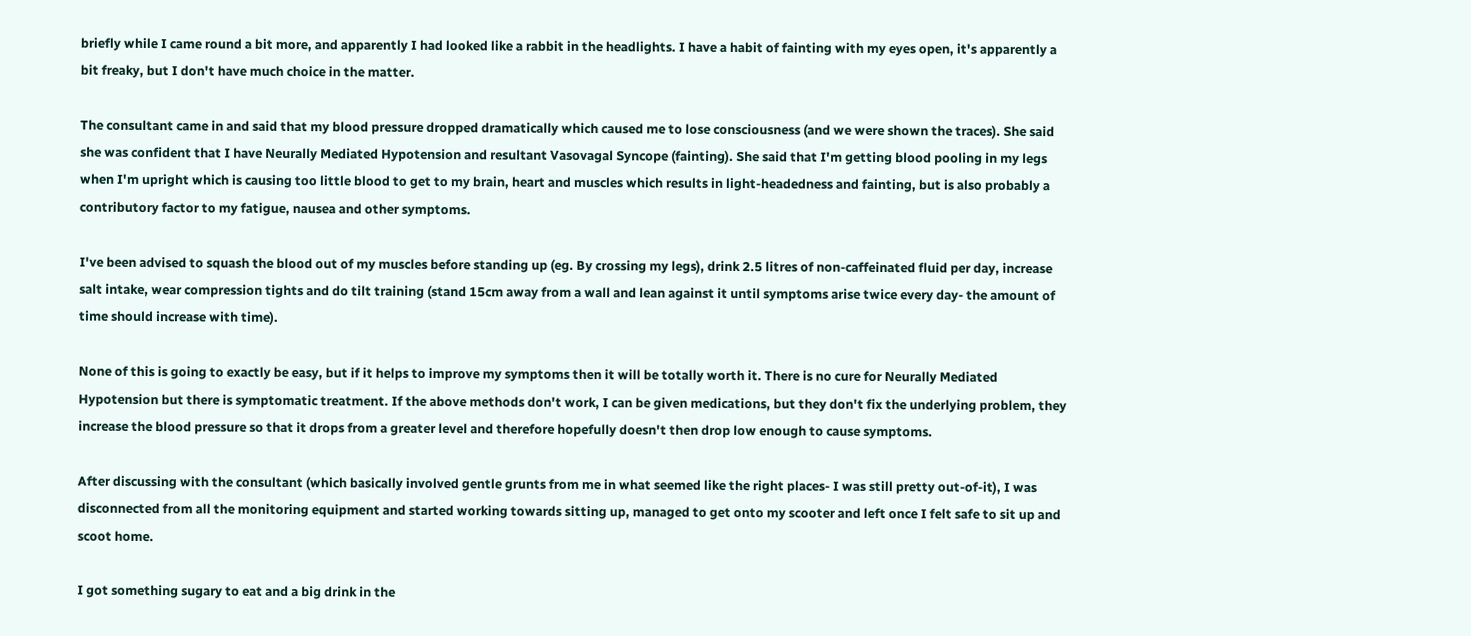briefly while I came round a bit more, and apparently I had looked like a rabbit in the headlights. I have a habit of fainting with my eyes open, it's apparently a bit freaky, but I don't have much choice in the matter.

The consultant came in and said that my blood pressure dropped dramatically which caused me to lose consciousness (and we were shown the traces). She said she was confident that I have Neurally Mediated Hypotension and resultant Vasovagal Syncope (fainting). She said that I'm getting blood pooling in my legs when I'm upright which is causing too little blood to get to my brain, heart and muscles which results in light-headedness and fainting, but is also probably a contributory factor to my fatigue, nausea and other symptoms.

I've been advised to squash the blood out of my muscles before standing up (eg. By crossing my legs), drink 2.5 litres of non-caffeinated fluid per day, increase salt intake, wear compression tights and do tilt training (stand 15cm away from a wall and lean against it until symptoms arise twice every day- the amount of time should increase with time).

None of this is going to exactly be easy, but if it helps to improve my symptoms then it will be totally worth it. There is no cure for Neurally Mediated Hypotension but there is symptomatic treatment. If the above methods don't work, I can be given medications, but they don't fix the underlying problem, they increase the blood pressure so that it drops from a greater level and therefore hopefully doesn't then drop low enough to cause symptoms.

After discussing with the consultant (which basically involved gentle grunts from me in what seemed like the right places- I was still pretty out-of-it), I was disconnected from all the monitoring equipment and started working towards sitting up, managed to get onto my scooter and left once I felt safe to sit up and scoot home.

I got something sugary to eat and a big drink in the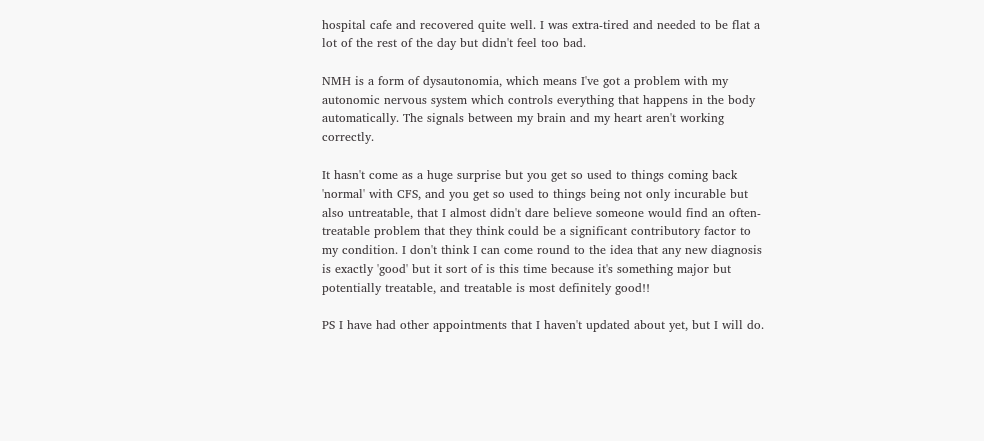hospital cafe and recovered quite well. I was extra-tired and needed to be flat a lot of the rest of the day but didn't feel too bad.

NMH is a form of dysautonomia, which means I've got a problem with my autonomic nervous system which controls everything that happens in the body automatically. The signals between my brain and my heart aren't working correctly.

It hasn't come as a huge surprise but you get so used to things coming back 'normal' with CFS, and you get so used to things being not only incurable but also untreatable, that I almost didn't dare believe someone would find an often-treatable problem that they think could be a significant contributory factor to my condition. I don't think I can come round to the idea that any new diagnosis is exactly 'good' but it sort of is this time because it's something major but potentially treatable, and treatable is most definitely good!!

PS I have had other appointments that I haven't updated about yet, but I will do.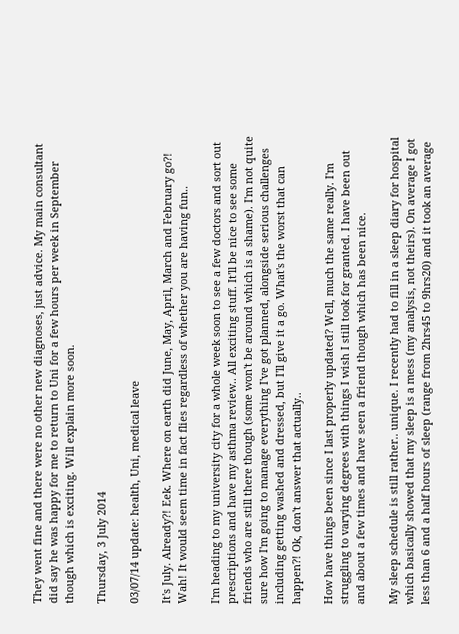They went fine and there were no other new diagnoses, just advice. My main consultant did say he was happy for me to return to Uni for a few hours per week in September though which is exciting. Will explain more soon.

Thursday, 3 July 2014

03/07/14 update: health, Uni, medical leave

It's July. Already?! Eek. Where on earth did June, May, April, March and February go?! Wah! It would seem time in fact flies regardless of whether you are having fun..

I'm heading to my university city for a whole week soon to see a few doctors and sort out prescriptions and have my asthma review.. All exciting stuff. It'll be nice to see some friends who are still there though (some won't be around which is a shame). I'm not quite sure how I'm going to manage everything I've got planned, alongside serious challenges including getting washed and dressed, but I'll give it a go. What's the worst that can happen?! Ok, don't answer that actually..

How have things been since I last properly updated? Well, much the same really. I'm struggling to varying degrees with things I wish I still took for granted. I have been out and about a few times and have seen a friend though which has been nice.

My sleep schedule is still rather.. unique. I recently had to fill in a sleep diary for hospital which basically showed that my sleep is a mess (my analysis, not theirs). On average I got less than 6 and a half hours of sleep (range from 2hrs45 to 9hrs20) and it took an average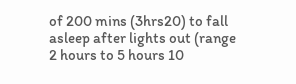of 200 mins (3hrs20) to fall asleep after lights out (range 2 hours to 5 hours 10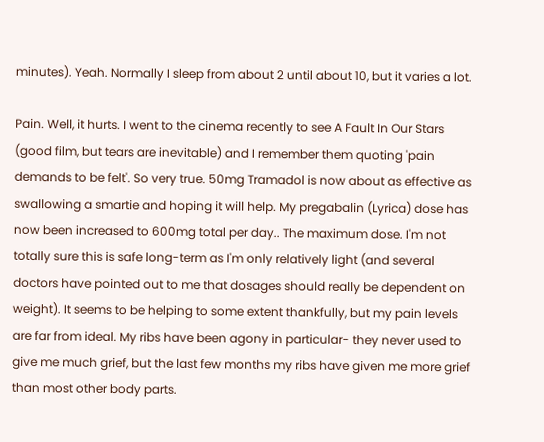minutes). Yeah. Normally I sleep from about 2 until about 10, but it varies a lot.

Pain. Well, it hurts. I went to the cinema recently to see A Fault In Our Stars (good film, but tears are inevitable) and I remember them quoting 'pain demands to be felt'. So very true. 50mg Tramadol is now about as effective as swallowing a smartie and hoping it will help. My pregabalin (Lyrica) dose has now been increased to 600mg total per day.. The maximum dose. I'm not totally sure this is safe long-term as I'm only relatively light (and several doctors have pointed out to me that dosages should really be dependent on weight). It seems to be helping to some extent thankfully, but my pain levels are far from ideal. My ribs have been agony in particular- they never used to give me much grief, but the last few months my ribs have given me more grief than most other body parts.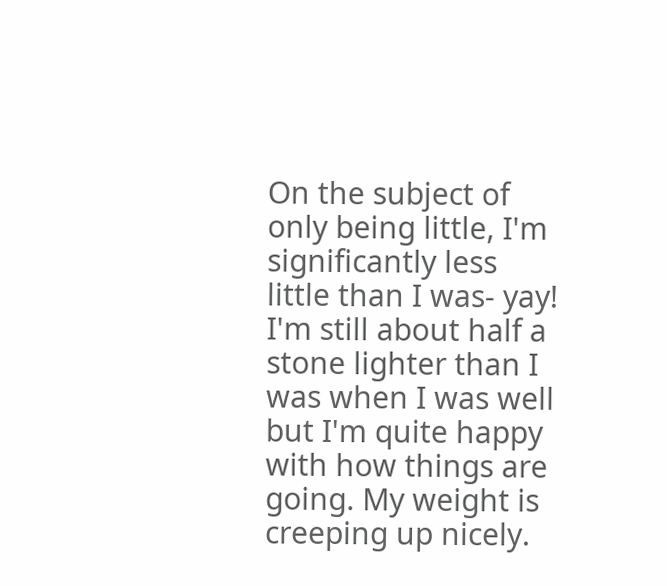On the subject of only being little, I'm significantly less little than I was- yay! I'm still about half a stone lighter than I was when I was well but I'm quite happy with how things are going. My weight is creeping up nicely.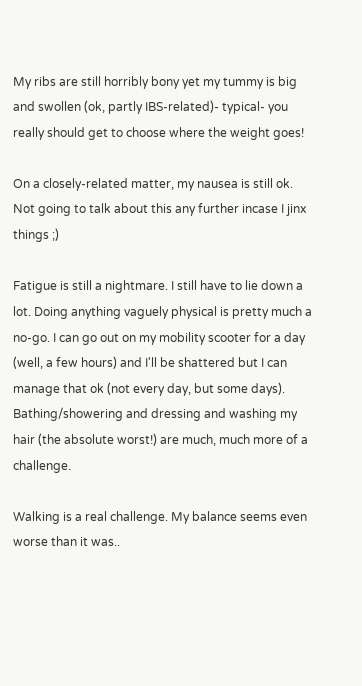My ribs are still horribly bony yet my tummy is big and swollen (ok, partly IBS-related)- typical- you really should get to choose where the weight goes!

On a closely-related matter, my nausea is still ok. Not going to talk about this any further incase I jinx things ;)

Fatigue is still a nightmare. I still have to lie down a lot. Doing anything vaguely physical is pretty much a no-go. I can go out on my mobility scooter for a day (well, a few hours) and I'll be shattered but I can manage that ok (not every day, but some days). Bathing/showering and dressing and washing my hair (the absolute worst!) are much, much more of a challenge.

Walking is a real challenge. My balance seems even worse than it was..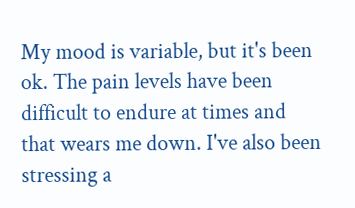My mood is variable, but it's been ok. The pain levels have been difficult to endure at times and that wears me down. I've also been stressing a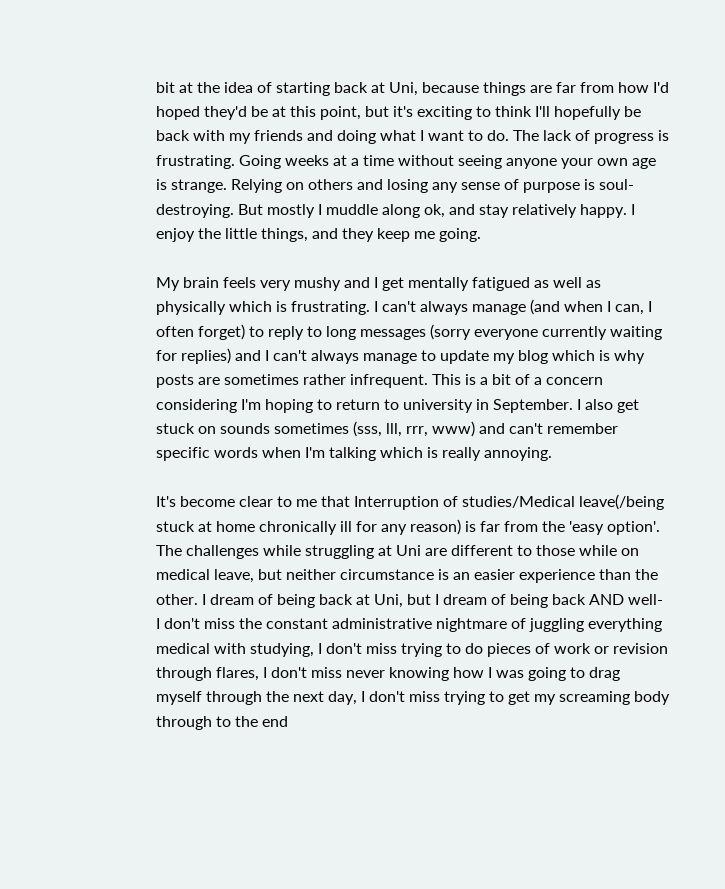bit at the idea of starting back at Uni, because things are far from how I'd hoped they'd be at this point, but it's exciting to think I'll hopefully be back with my friends and doing what I want to do. The lack of progress is frustrating. Going weeks at a time without seeing anyone your own age is strange. Relying on others and losing any sense of purpose is soul-destroying. But mostly I muddle along ok, and stay relatively happy. I enjoy the little things, and they keep me going.

My brain feels very mushy and I get mentally fatigued as well as physically which is frustrating. I can't always manage (and when I can, I often forget) to reply to long messages (sorry everyone currently waiting for replies) and I can't always manage to update my blog which is why posts are sometimes rather infrequent. This is a bit of a concern considering I'm hoping to return to university in September. I also get stuck on sounds sometimes (sss, lll, rrr, www) and can't remember specific words when I'm talking which is really annoying.

It's become clear to me that Interruption of studies/Medical leave(/being stuck at home chronically ill for any reason) is far from the 'easy option'. The challenges while struggling at Uni are different to those while on medical leave, but neither circumstance is an easier experience than the other. I dream of being back at Uni, but I dream of being back AND well- I don't miss the constant administrative nightmare of juggling everything medical with studying, I don't miss trying to do pieces of work or revision through flares, I don't miss never knowing how I was going to drag myself through the next day, I don't miss trying to get my screaming body through to the end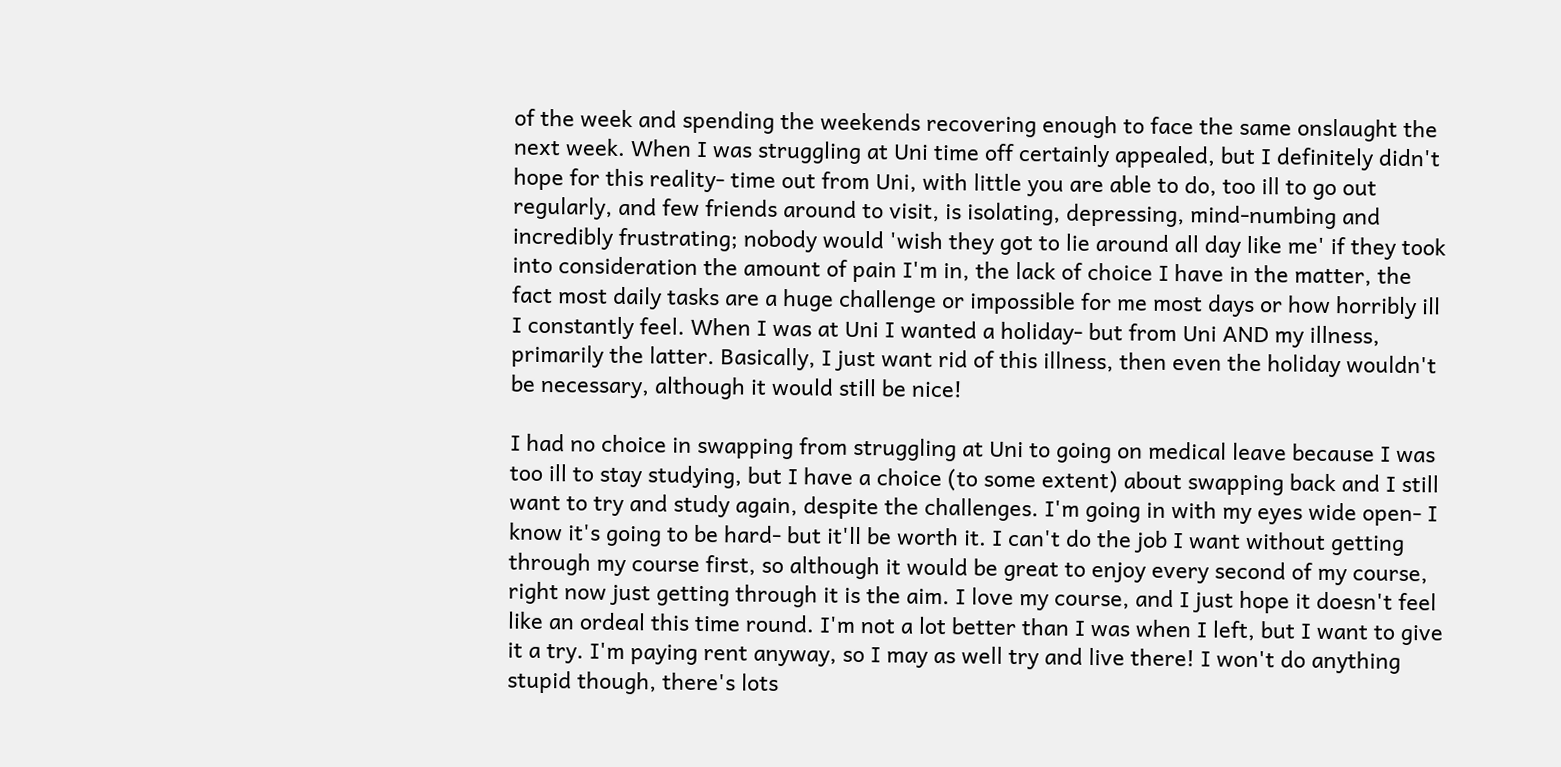of the week and spending the weekends recovering enough to face the same onslaught the next week. When I was struggling at Uni time off certainly appealed, but I definitely didn't hope for this reality- time out from Uni, with little you are able to do, too ill to go out regularly, and few friends around to visit, is isolating, depressing, mind-numbing and incredibly frustrating; nobody would 'wish they got to lie around all day like me' if they took into consideration the amount of pain I'm in, the lack of choice I have in the matter, the fact most daily tasks are a huge challenge or impossible for me most days or how horribly ill I constantly feel. When I was at Uni I wanted a holiday- but from Uni AND my illness, primarily the latter. Basically, I just want rid of this illness, then even the holiday wouldn't be necessary, although it would still be nice!

I had no choice in swapping from struggling at Uni to going on medical leave because I was too ill to stay studying, but I have a choice (to some extent) about swapping back and I still want to try and study again, despite the challenges. I'm going in with my eyes wide open- I know it's going to be hard- but it'll be worth it. I can't do the job I want without getting through my course first, so although it would be great to enjoy every second of my course, right now just getting through it is the aim. I love my course, and I just hope it doesn't feel like an ordeal this time round. I'm not a lot better than I was when I left, but I want to give it a try. I'm paying rent anyway, so I may as well try and live there! I won't do anything stupid though, there's lots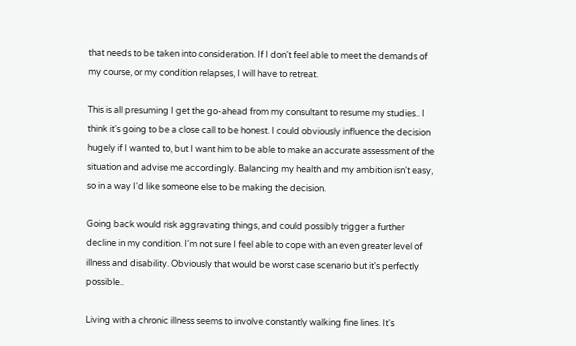that needs to be taken into consideration. If I don't feel able to meet the demands of my course, or my condition relapses, I will have to retreat.

This is all presuming I get the go-ahead from my consultant to resume my studies.. I think it's going to be a close call to be honest. I could obviously influence the decision hugely if I wanted to, but I want him to be able to make an accurate assessment of the situation and advise me accordingly. Balancing my health and my ambition isn't easy, so in a way I'd like someone else to be making the decision.

Going back would risk aggravating things, and could possibly trigger a further decline in my condition. I'm not sure I feel able to cope with an even greater level of illness and disability. Obviously that would be worst case scenario but it's perfectly possible..

Living with a chronic illness seems to involve constantly walking fine lines. It's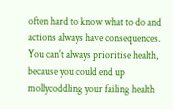often hard to know what to do and actions always have consequences. You can't always prioritise health, because you could end up mollycoddling your failing health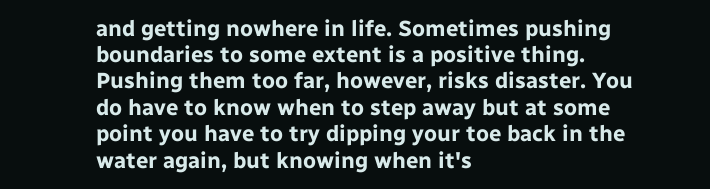and getting nowhere in life. Sometimes pushing boundaries to some extent is a positive thing. Pushing them too far, however, risks disaster. You do have to know when to step away but at some point you have to try dipping your toe back in the water again, but knowing when it's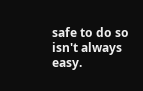safe to do so isn't always easy.